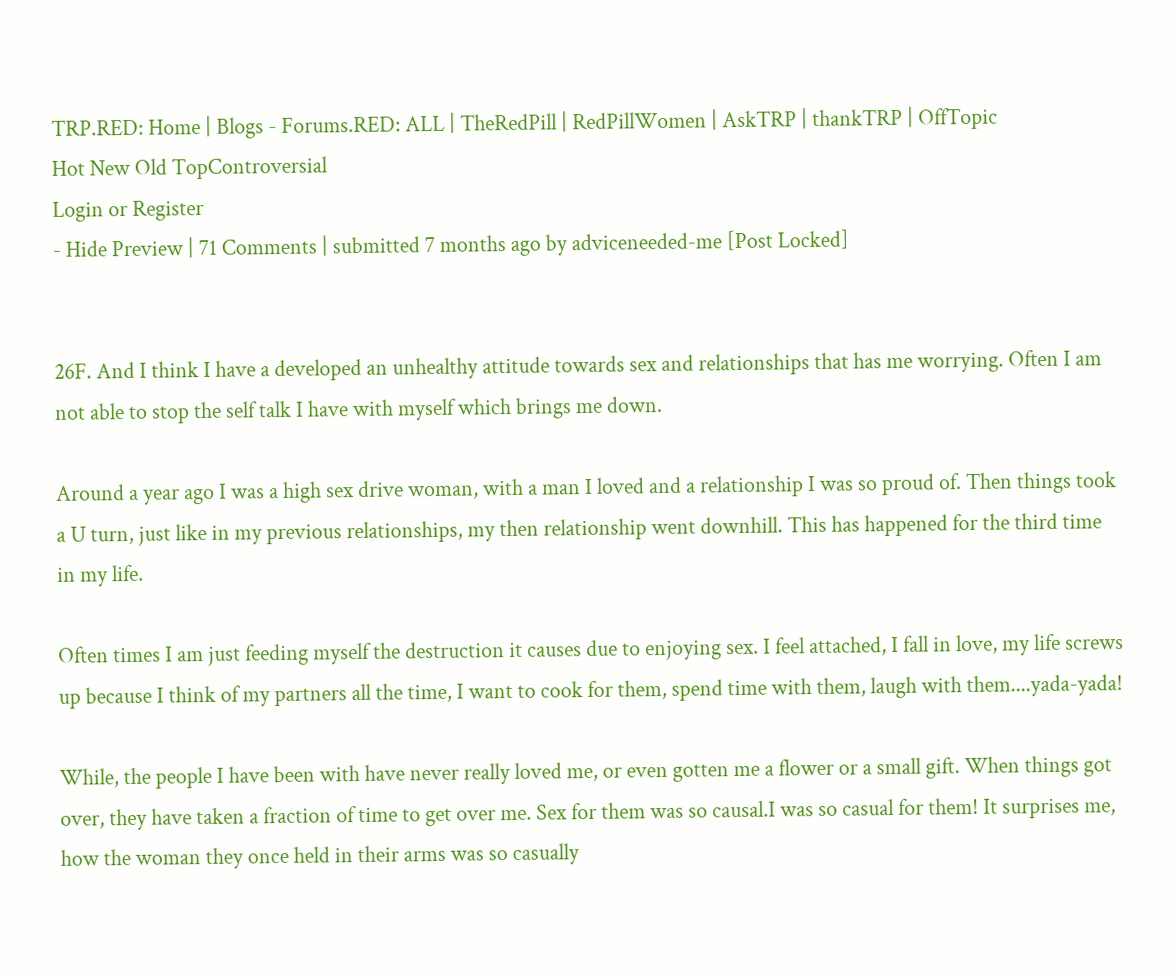TRP.RED: Home | Blogs - Forums.RED: ALL | TheRedPill | RedPillWomen | AskTRP | thankTRP | OffTopic
Hot New Old TopControversial
Login or Register
- Hide Preview | 71 Comments | submitted 7 months ago by adviceneeded-me [Post Locked]


26F. And I think I have a developed an unhealthy attitude towards sex and relationships that has me worrying. Often I am not able to stop the self talk I have with myself which brings me down.

Around a year ago I was a high sex drive woman, with a man I loved and a relationship I was so proud of. Then things took a U turn, just like in my previous relationships, my then relationship went downhill. This has happened for the third time in my life.

Often times I am just feeding myself the destruction it causes due to enjoying sex. I feel attached, I fall in love, my life screws up because I think of my partners all the time, I want to cook for them, spend time with them, laugh with them....yada-yada!

While, the people I have been with have never really loved me, or even gotten me a flower or a small gift. When things got over, they have taken a fraction of time to get over me. Sex for them was so causal.I was so casual for them! It surprises me, how the woman they once held in their arms was so casually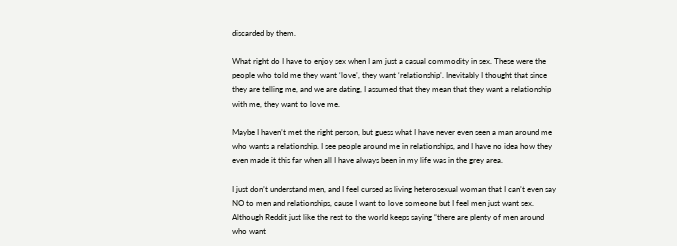discarded by them.

What right do I have to enjoy sex when I am just a casual commodity in sex. These were the people who told me they want ‘love’, they want ‘relationship’. Inevitably I thought that since they are telling me, and we are dating, I assumed that they mean that they want a relationship with me, they want to love me.

Maybe I haven’t met the right person, but guess what I have never even seen a man around me who wants a relationship. I see people around me in relationships, and I have no idea how they even made it this far when all I have always been in my life was in the grey area.

I just don’t understand men, and I feel cursed as living heterosexual woman that I can’t even say NO to men and relationships, cause I want to love someone but I feel men just want sex. Although Reddit just like the rest to the world keeps saying “there are plenty of men around who want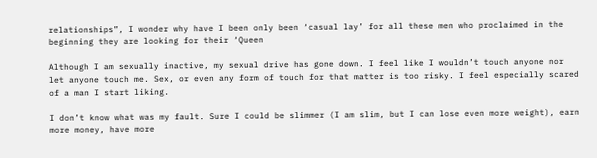relationships”, I wonder why have I been only been ‘casual lay’ for all these men who proclaimed in the beginning they are looking for their ‘Queen

Although I am sexually inactive, my sexual drive has gone down. I feel like I wouldn’t touch anyone nor let anyone touch me. Sex, or even any form of touch for that matter is too risky. I feel especially scared of a man I start liking.

I don’t know what was my fault. Sure I could be slimmer (I am slim, but I can lose even more weight), earn more money, have more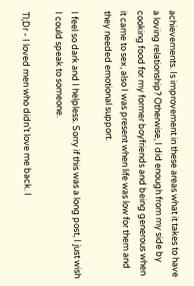achievements. Is improvement in these areas what it takes to have a loving relationship? Otherwise, I did enough from my side by cooking food for my former boyfriends and being generous when it came to sex, also I was present when life was low for them and they needed emotional support.

I feel so dark and I helpless. Sorry if this was a long post, I just wish I could speak to someone.

Tl;Dr - I loved men who didn’t love me back. I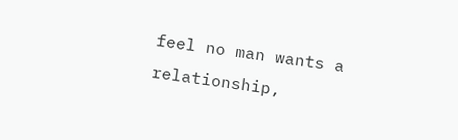feel no man wants a relationship,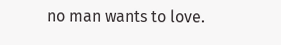no man wants to love.